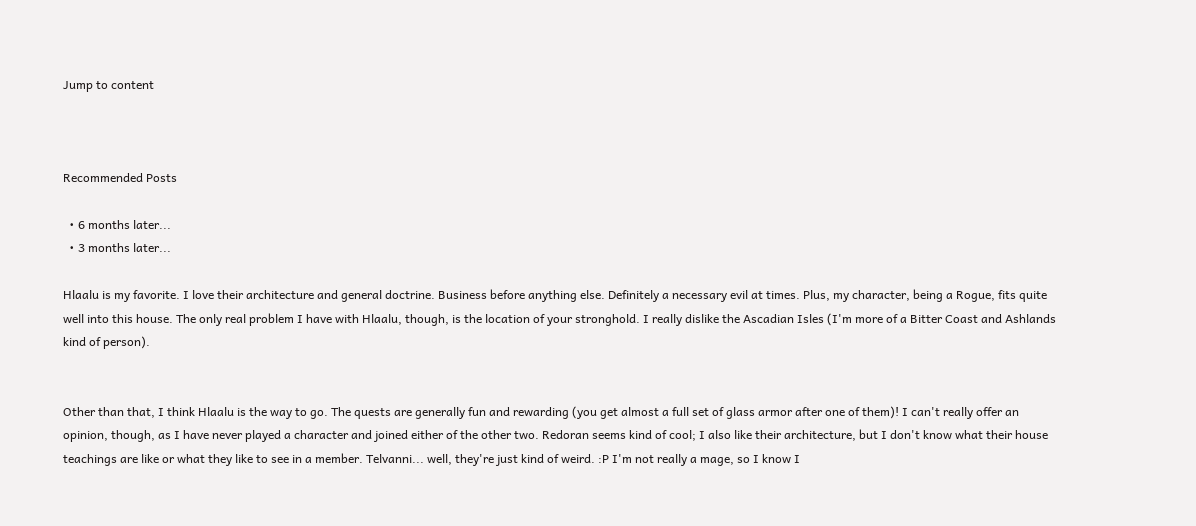Jump to content



Recommended Posts

  • 6 months later...
  • 3 months later...

Hlaalu is my favorite. I love their architecture and general doctrine. Business before anything else. Definitely a necessary evil at times. Plus, my character, being a Rogue, fits quite well into this house. The only real problem I have with Hlaalu, though, is the location of your stronghold. I really dislike the Ascadian Isles (I'm more of a Bitter Coast and Ashlands kind of person).


Other than that, I think Hlaalu is the way to go. The quests are generally fun and rewarding (you get almost a full set of glass armor after one of them)! I can't really offer an opinion, though, as I have never played a character and joined either of the other two. Redoran seems kind of cool; I also like their architecture, but I don't know what their house teachings are like or what they like to see in a member. Telvanni... well, they're just kind of weird. :P I'm not really a mage, so I know I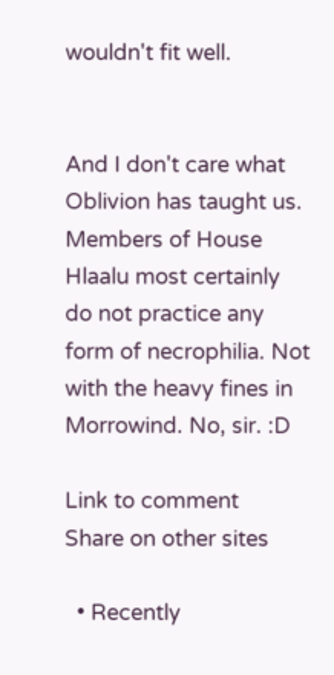wouldn't fit well.


And I don't care what Oblivion has taught us. Members of House Hlaalu most certainly do not practice any form of necrophilia. Not with the heavy fines in Morrowind. No, sir. :D

Link to comment
Share on other sites

  • Recently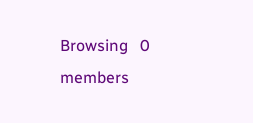Browsing   0 members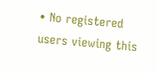• No registered users viewing this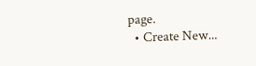page.
  • Create New...